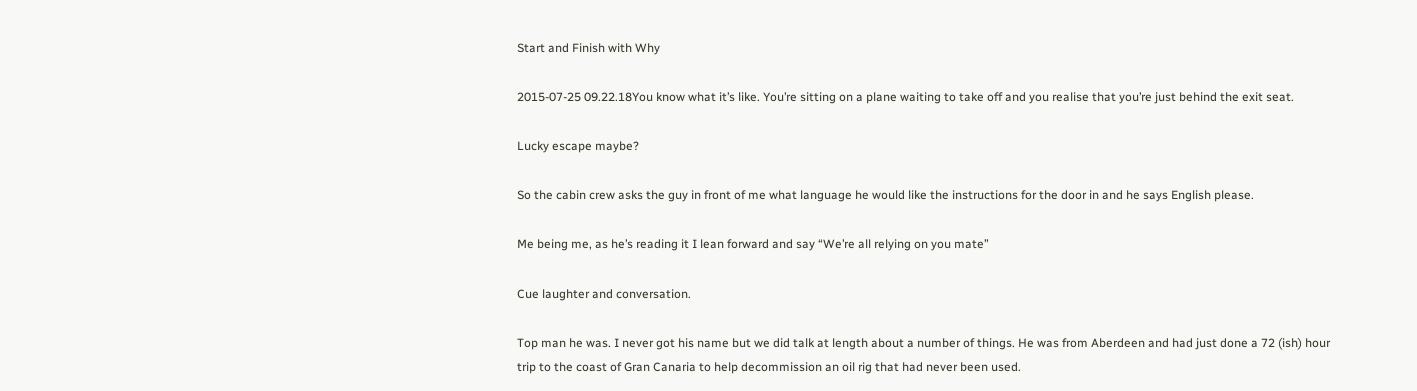Start and Finish with Why

2015-07-25 09.22.18You know what it’s like. You’re sitting on a plane waiting to take off and you realise that you’re just behind the exit seat.

Lucky escape maybe?

So the cabin crew asks the guy in front of me what language he would like the instructions for the door in and he says English please.

Me being me, as he’s reading it I lean forward and say “We’re all relying on you mate”

Cue laughter and conversation.

Top man he was. I never got his name but we did talk at length about a number of things. He was from Aberdeen and had just done a 72 (ish) hour trip to the coast of Gran Canaria to help decommission an oil rig that had never been used.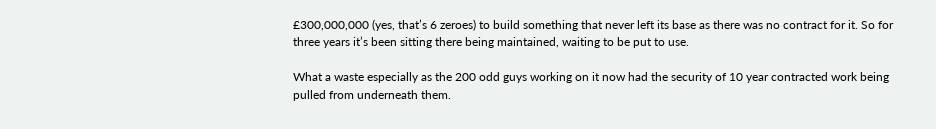£300,000,000 (yes, that’s 6 zeroes) to build something that never left its base as there was no contract for it. So for three years it’s been sitting there being maintained, waiting to be put to use.

What a waste especially as the 200 odd guys working on it now had the security of 10 year contracted work being pulled from underneath them.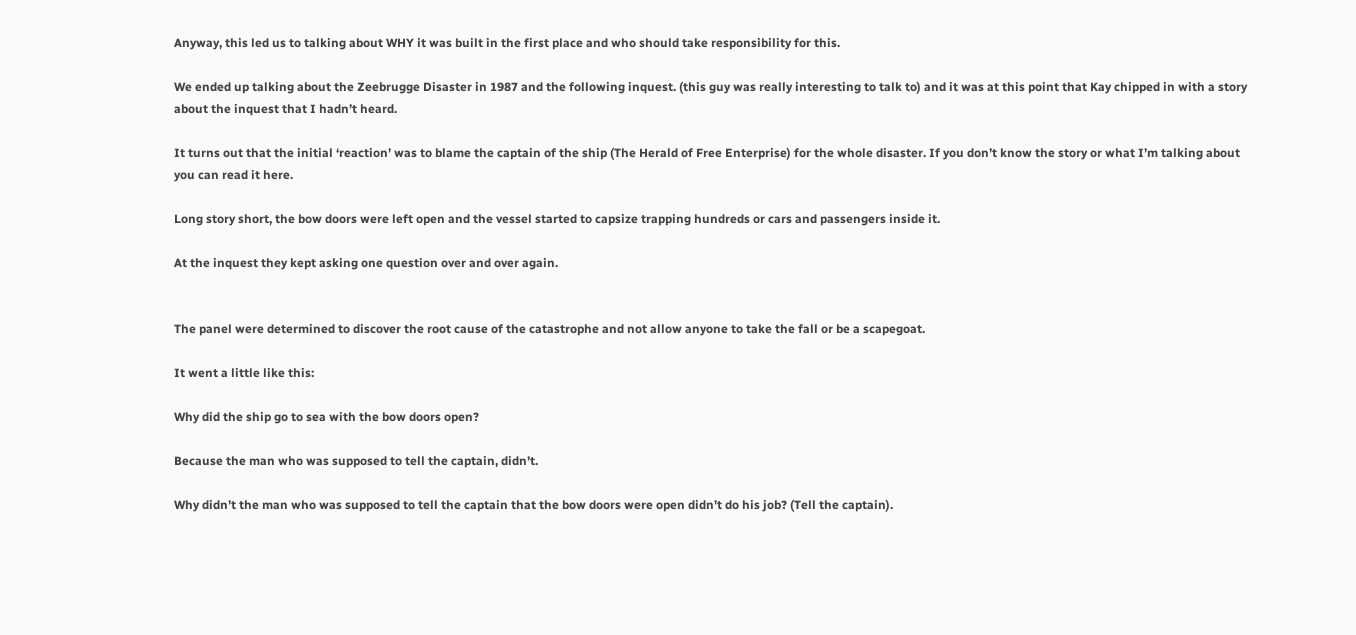Anyway, this led us to talking about WHY it was built in the first place and who should take responsibility for this.

We ended up talking about the Zeebrugge Disaster in 1987 and the following inquest. (this guy was really interesting to talk to) and it was at this point that Kay chipped in with a story about the inquest that I hadn’t heard.

It turns out that the initial ‘reaction’ was to blame the captain of the ship (The Herald of Free Enterprise) for the whole disaster. If you don’t know the story or what I’m talking about you can read it here.

Long story short, the bow doors were left open and the vessel started to capsize trapping hundreds or cars and passengers inside it.

At the inquest they kept asking one question over and over again.


The panel were determined to discover the root cause of the catastrophe and not allow anyone to take the fall or be a scapegoat.

It went a little like this:

Why did the ship go to sea with the bow doors open?

Because the man who was supposed to tell the captain, didn’t.

Why didn’t the man who was supposed to tell the captain that the bow doors were open didn’t do his job? (Tell the captain).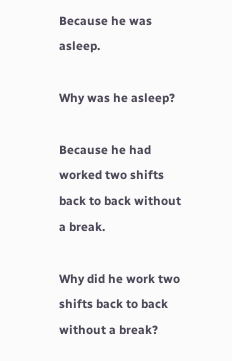Because he was asleep.

Why was he asleep?

Because he had worked two shifts back to back without a break.

Why did he work two shifts back to back without a break?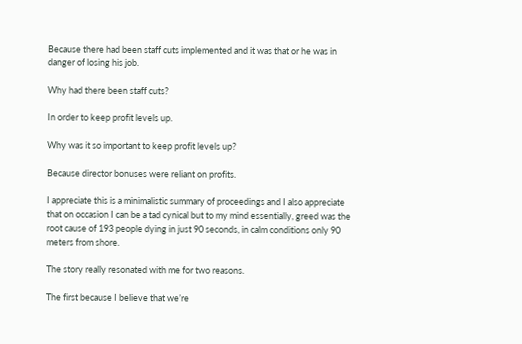Because there had been staff cuts implemented and it was that or he was in danger of losing his job.

Why had there been staff cuts?

In order to keep profit levels up.

Why was it so important to keep profit levels up?

Because director bonuses were reliant on profits.

I appreciate this is a minimalistic summary of proceedings and I also appreciate that on occasion I can be a tad cynical but to my mind essentially, greed was the root cause of 193 people dying in just 90 seconds, in calm conditions only 90 meters from shore.

The story really resonated with me for two reasons.

The first because I believe that we’re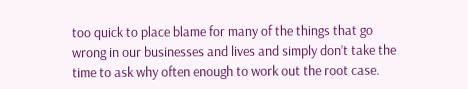too quick to place blame for many of the things that go wrong in our businesses and lives and simply don’t take the time to ask why often enough to work out the root case.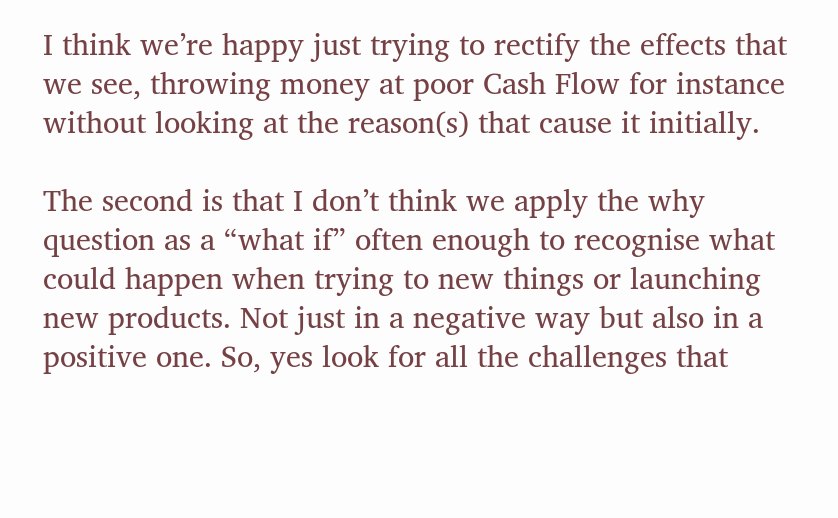I think we’re happy just trying to rectify the effects that we see, throwing money at poor Cash Flow for instance without looking at the reason(s) that cause it initially.

The second is that I don’t think we apply the why question as a “what if” often enough to recognise what could happen when trying to new things or launching new products. Not just in a negative way but also in a positive one. So, yes look for all the challenges that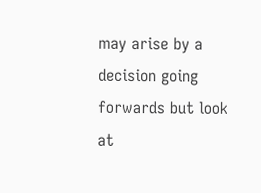may arise by a decision going forwards but look at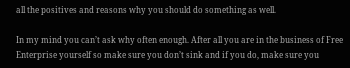all the positives and reasons why you should do something as well.

In my mind you can’t ask why often enough. After all you are in the business of Free Enterprise yourself so make sure you don’t sink and if you do, make sure you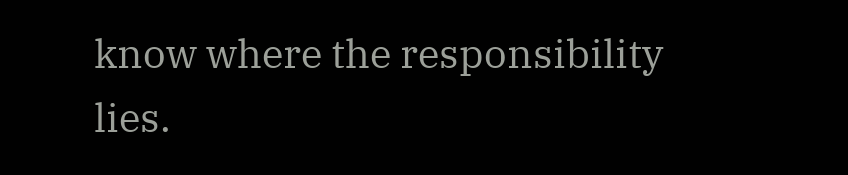know where the responsibility lies.